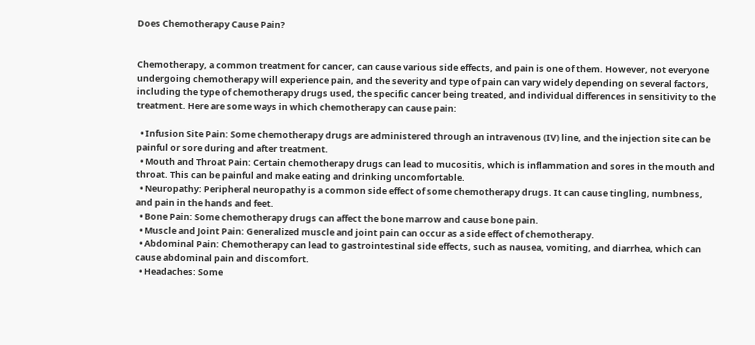Does Chemotherapy Cause Pain?


Chemotherapy, a common treatment for cancer, can cause various side effects, and pain is one of them. However, not everyone undergoing chemotherapy will experience pain, and the severity and type of pain can vary widely depending on several factors, including the type of chemotherapy drugs used, the specific cancer being treated, and individual differences in sensitivity to the treatment. Here are some ways in which chemotherapy can cause pain:

  • Infusion Site Pain: Some chemotherapy drugs are administered through an intravenous (IV) line, and the injection site can be painful or sore during and after treatment.
  • Mouth and Throat Pain: Certain chemotherapy drugs can lead to mucositis, which is inflammation and sores in the mouth and throat. This can be painful and make eating and drinking uncomfortable.
  • Neuropathy: Peripheral neuropathy is a common side effect of some chemotherapy drugs. It can cause tingling, numbness, and pain in the hands and feet.
  • Bone Pain: Some chemotherapy drugs can affect the bone marrow and cause bone pain.
  • Muscle and Joint Pain: Generalized muscle and joint pain can occur as a side effect of chemotherapy.
  • Abdominal Pain: Chemotherapy can lead to gastrointestinal side effects, such as nausea, vomiting, and diarrhea, which can cause abdominal pain and discomfort.
  • Headaches: Some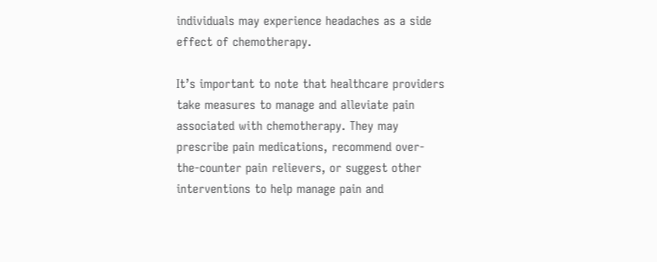individuals may experience headaches as a side effect of chemotherapy.

It’s important to note that healthcare providers take measures to manage and alleviate pain associated with chemotherapy. They may prescribe pain medications, recommend over-the-counter pain relievers, or suggest other interventions to help manage pain and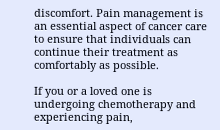discomfort. Pain management is an essential aspect of cancer care to ensure that individuals can continue their treatment as comfortably as possible.

If you or a loved one is undergoing chemotherapy and experiencing pain,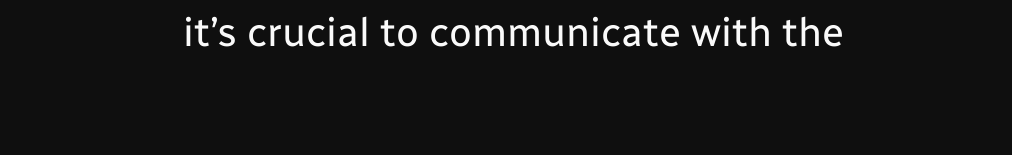it’s crucial to communicate with the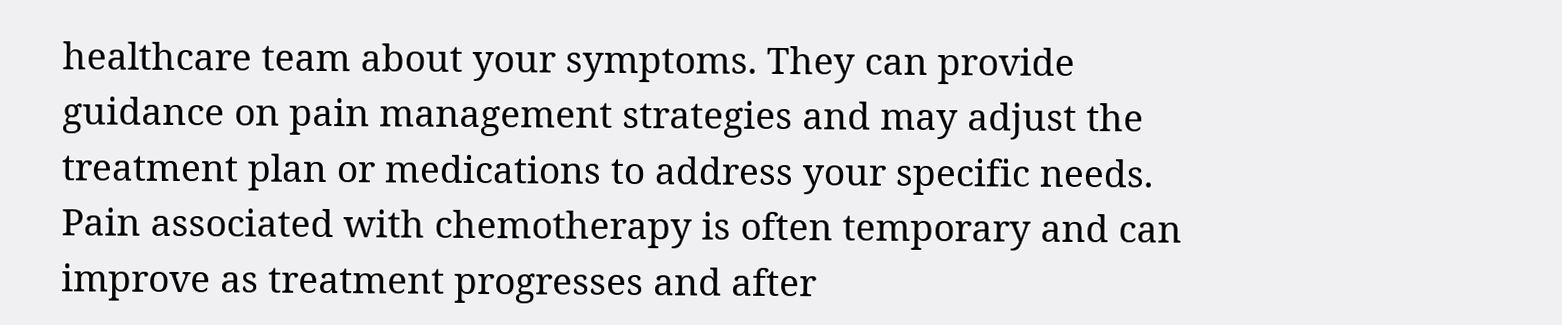healthcare team about your symptoms. They can provide guidance on pain management strategies and may adjust the treatment plan or medications to address your specific needs. Pain associated with chemotherapy is often temporary and can improve as treatment progresses and after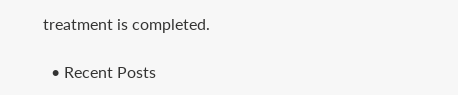treatment is completed.

  • Recent Posts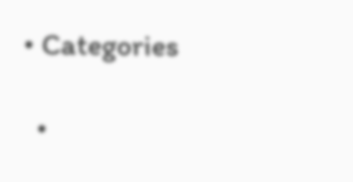• Categories

  •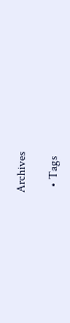Archives

  • Tags